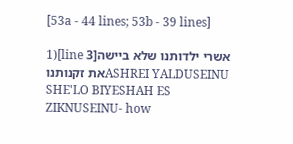[53a - 44 lines; 53b - 39 lines]

1)[line 3]אשרי ילדותנו שלא ביישה את זקנותנוASHREI YALDUSEINU SHE'LO BIYESHAH ES ZIKNUSEINU- how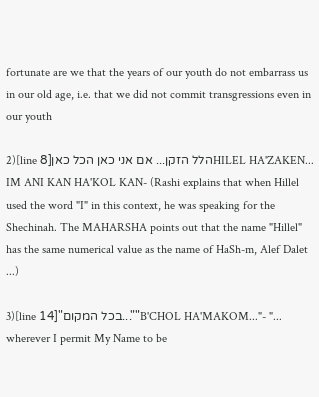fortunate are we that the years of our youth do not embarrass us in our old age, i.e. that we did not commit transgressions even in our youth

2)[line 8]הלל הזקן... אם אני כאן הכל כאןHILEL HA'ZAKEN... IM ANI KAN HA'KOL KAN- (Rashi explains that when Hillel used the word "I" in this context, he was speaking for the Shechinah. The MAHARSHA points out that the name "Hillel" has the same numerical value as the name of HaSh-m, Alef Dalet ...)

3)[line 14]"בכל המקום...""B'CHOL HA'MAKOM..."- "... wherever I permit My Name to be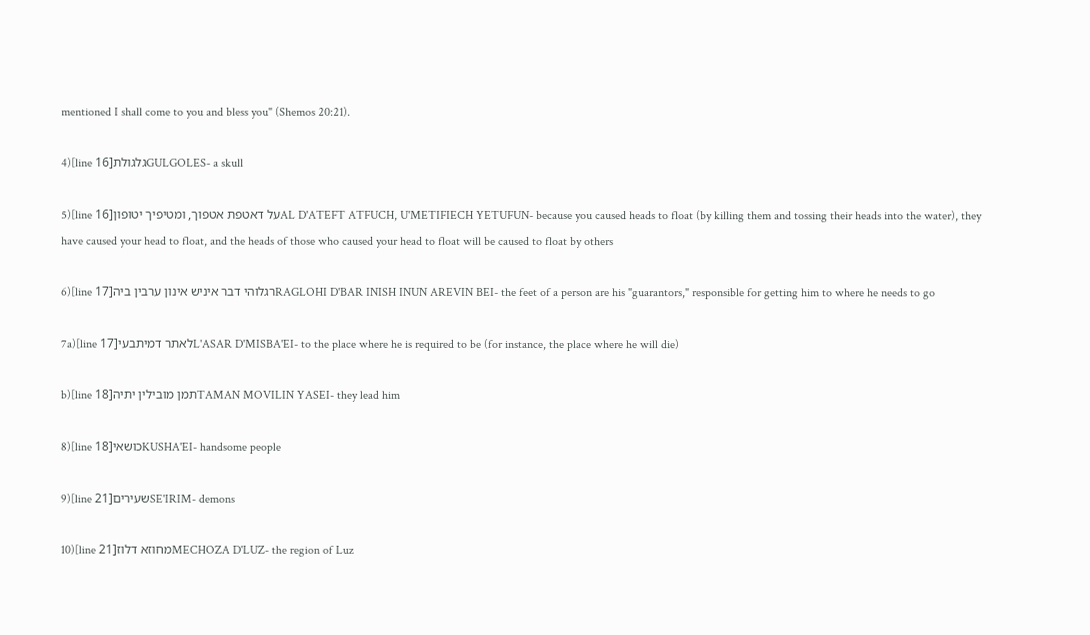mentioned I shall come to you and bless you" (Shemos 20:21).

4)[line 16]גלגולתGULGOLES- a skull

5)[line 16]על דאטפת אטפוך, ומטיפיך יטופוןAL D'ATEFT ATFUCH, U'METIFIECH YETUFUN- because you caused heads to float (by killing them and tossing their heads into the water), they have caused your head to float, and the heads of those who caused your head to float will be caused to float by others

6)[line 17]רגלוהי דבר איניש אינון ערבין ביהRAGLOHI D'BAR INISH INUN AREVIN BEI- the feet of a person are his "guarantors," responsible for getting him to where he needs to go

7a)[line 17]לאתר דמיתבעיL'ASAR D'MISBA'EI- to the place where he is required to be (for instance, the place where he will die)

b)[line 18]תמן מובילין יתיהTAMAN MOVILIN YASEI- they lead him

8)[line 18]כושאיKUSHA'EI- handsome people

9)[line 21]שעיריםSE'IRIM- demons

10)[line 21]מחוזא דלוזMECHOZA D'LUZ- the region of Luz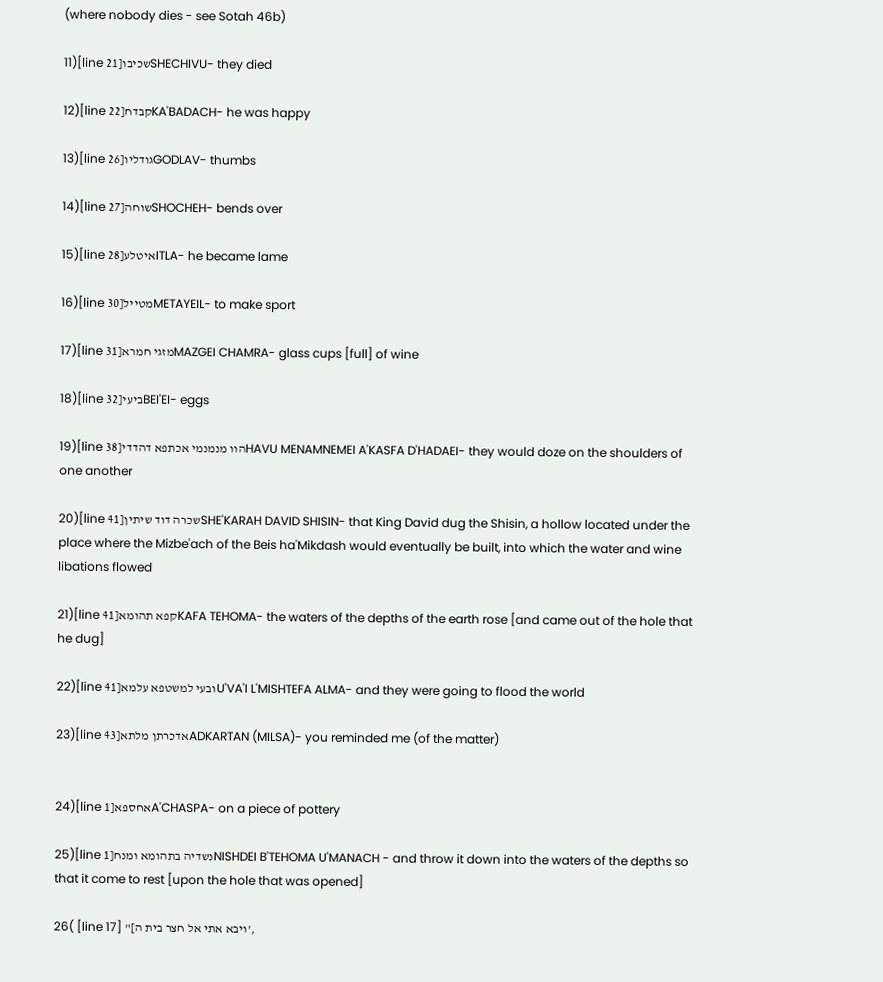(where nobody dies - see Sotah 46b)

11)[line 21]שכיבוSHECHIVU- they died

12)[line 22]קבדחKA'BADACH- he was happy

13)[line 26]גודליוGODLAV- thumbs

14)[line 27]שוחהSHOCHEH- bends over

15)[line 28]איטלעITLA- he became lame

16)[line 30]מטיילMETAYEIL- to make sport

17)[line 31]מזגי חמראMAZGEI CHAMRA- glass cups [full] of wine

18)[line 32]ביעיBEI'EI- eggs

19)[line 38]הוו מנמנמי אכתפא דהדדיHAVU MENAMNEMEI A'KASFA D'HADAEI- they would doze on the shoulders of one another

20)[line 41]שכרה דוד שיתיןSHE'KARAH DAVID SHISIN- that King David dug the Shisin, a hollow located under the place where the Mizbe'ach of the Beis ha'Mikdash would eventually be built, into which the water and wine libations flowed

21)[line 41]קפא תהומאKAFA TEHOMA- the waters of the depths of the earth rose [and came out of the hole that he dug]

22)[line 41]ובעי למשטפא עלמאU'VA'I L'MISHTEFA ALMA- and they were going to flood the world

23)[line 43]אדכרתן מלתאADKARTAN (MILSA)- you reminded me (of the matter)


24)[line 1]אחספאA'CHASPA- on a piece of pottery

25)[line 1]נשדיה בתהומא ומנחNISHDEI B'TEHOMA U'MANACH - and throw it down into the waters of the depths so that it come to rest [upon the hole that was opened]

26( [line 17] "[ויבא אתי אל חצר בית ה',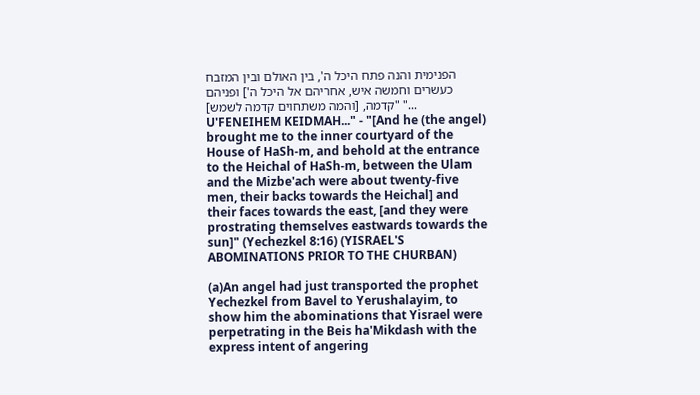הפנימית והנה פתח היכל ה', בין האולם ובין המזבח כעשרים וחמשה איש, אחריהם אל היכל ה'] ופניהם קדמה, [והמה משתחוים קדמה לשמש]" "... U'FENEIHEM KEIDMAH..." - "[And he (the angel) brought me to the inner courtyard of the House of HaSh-m, and behold at the entrance to the Heichal of HaSh-m, between the Ulam and the Mizbe'ach were about twenty-five men, their backs towards the Heichal] and their faces towards the east, [and they were prostrating themselves eastwards towards the sun]" (Yechezkel 8:16) (YISRAEL'S ABOMINATIONS PRIOR TO THE CHURBAN)

(a)An angel had just transported the prophet Yechezkel from Bavel to Yerushalayim, to show him the abominations that Yisrael were perpetrating in the Beis ha'Mikdash with the express intent of angering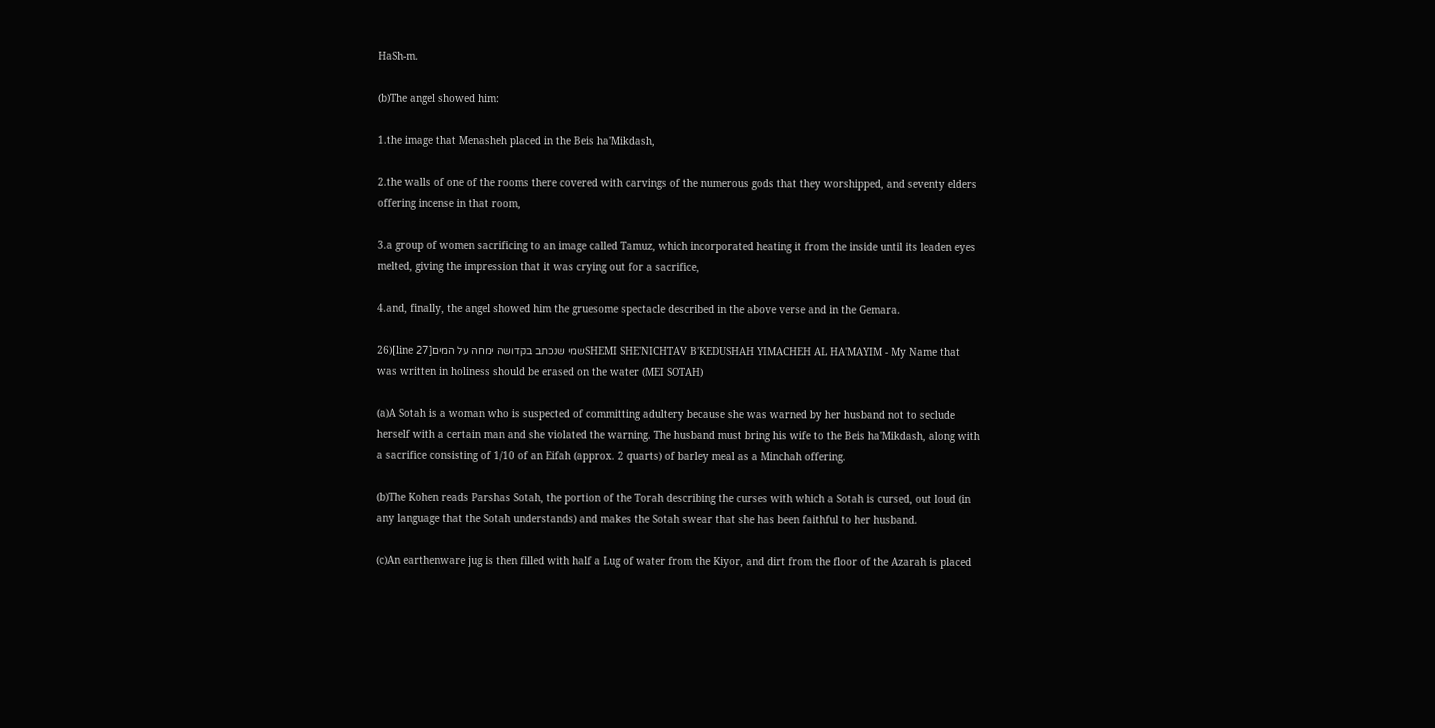HaSh-m.

(b)The angel showed him:

1.the image that Menasheh placed in the Beis ha'Mikdash,

2.the walls of one of the rooms there covered with carvings of the numerous gods that they worshipped, and seventy elders offering incense in that room,

3.a group of women sacrificing to an image called Tamuz, which incorporated heating it from the inside until its leaden eyes melted, giving the impression that it was crying out for a sacrifice,

4.and, finally, the angel showed him the gruesome spectacle described in the above verse and in the Gemara.

26)[line 27]שמי שנכתב בקדושה ימחה על המיםSHEMI SHE'NICHTAV B'KEDUSHAH YIMACHEH AL HA'MAYIM - My Name that was written in holiness should be erased on the water (MEI SOTAH)

(a)A Sotah is a woman who is suspected of committing adultery because she was warned by her husband not to seclude herself with a certain man and she violated the warning. The husband must bring his wife to the Beis ha'Mikdash, along with a sacrifice consisting of 1/10 of an Eifah (approx. 2 quarts) of barley meal as a Minchah offering.

(b)The Kohen reads Parshas Sotah, the portion of the Torah describing the curses with which a Sotah is cursed, out loud (in any language that the Sotah understands) and makes the Sotah swear that she has been faithful to her husband.

(c)An earthenware jug is then filled with half a Lug of water from the Kiyor, and dirt from the floor of the Azarah is placed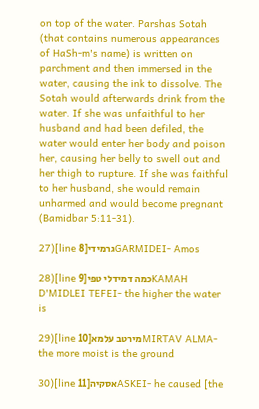on top of the water. Parshas Sotah (that contains numerous appearances of HaSh-m's name) is written on parchment and then immersed in the water, causing the ink to dissolve. The Sotah would afterwards drink from the water. If she was unfaithful to her husband and had been defiled, the water would enter her body and poison her, causing her belly to swell out and her thigh to rupture. If she was faithful to her husband, she would remain unharmed and would become pregnant (Bamidbar 5:11-31).

27)[line 8]גרמידיGARMIDEI- Amos

28)[line 9]כמה דמידלי טפיKAMAH D'MIDLEI TEFEI- the higher the water is

29)[line 10]מירטב עלמאMIRTAV ALMA- the more moist is the ground

30)[line 11]אסקיהASKEI- he caused [the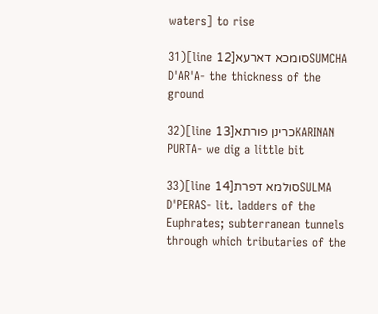waters] to rise

31)[line 12]סומכא דארעאSUMCHA D'AR'A- the thickness of the ground

32)[line 13]כרינן פורתאKARINAN PURTA- we dig a little bit

33)[line 14]סולמא דפרתSULMA D'PERAS- lit. ladders of the Euphrates; subterranean tunnels through which tributaries of the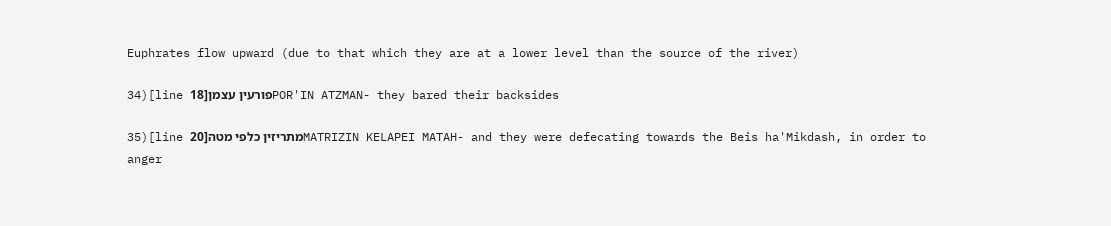Euphrates flow upward (due to that which they are at a lower level than the source of the river)

34)[line 18]פורעין עצמןPOR'IN ATZMAN- they bared their backsides

35)[line 20]מתריזין כלפי מטהMATRIZIN KELAPEI MATAH- and they were defecating towards the Beis ha'Mikdash, in order to anger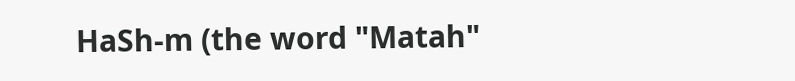HaSh-m (the word "Matah"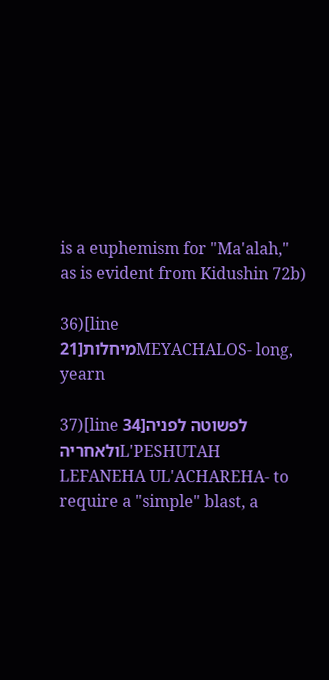is a euphemism for "Ma'alah," as is evident from Kidushin 72b)

36)[line 21]מיחלותMEYACHALOS- long, yearn

37)[line 34]לפשוטה לפניה ולאחריהL'PESHUTAH LEFANEHA UL'ACHAREHA- to require a "simple" blast, a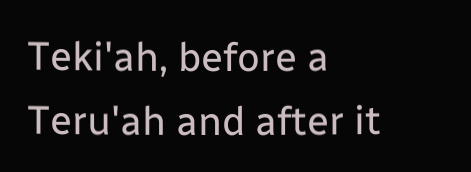Teki'ah, before a Teru'ah and after it